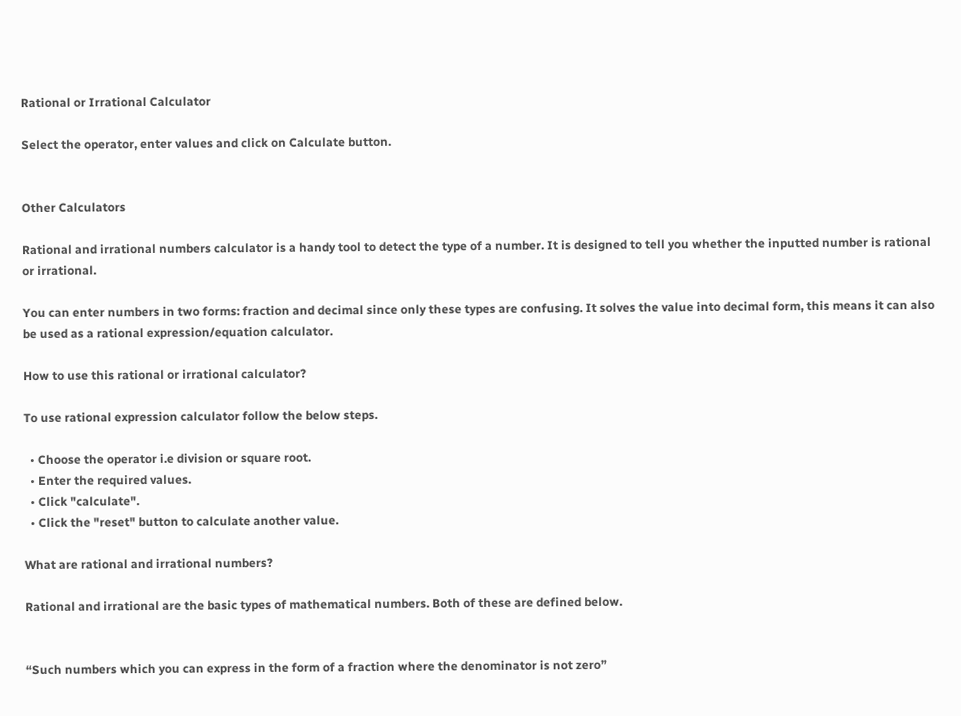Rational or Irrational Calculator

Select the operator, enter values and click on Calculate button.


Other Calculators

Rational and irrational numbers calculator is a handy tool to detect the type of a number. It is designed to tell you whether the inputted number is rational or irrational.

You can enter numbers in two forms: fraction and decimal since only these types are confusing. It solves the value into decimal form, this means it can also be used as a rational expression/equation calculator.

How to use this rational or irrational calculator?

To use rational expression calculator follow the below steps.

  • Choose the operator i.e division or square root.
  • Enter the required values.
  • Click "calculate".
  • Click the "reset" button to calculate another value.

What are rational and irrational numbers?

Rational and irrational are the basic types of mathematical numbers. Both of these are defined below.


“Such numbers which you can express in the form of a fraction where the denominator is not zero”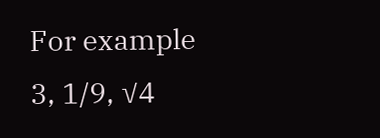For example 3, 1/9, √4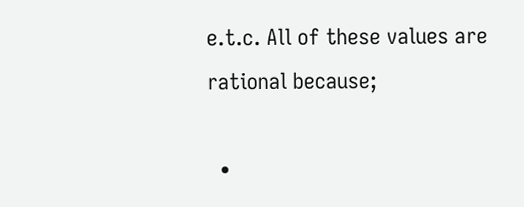e.t.c. All of these values are rational because;

  •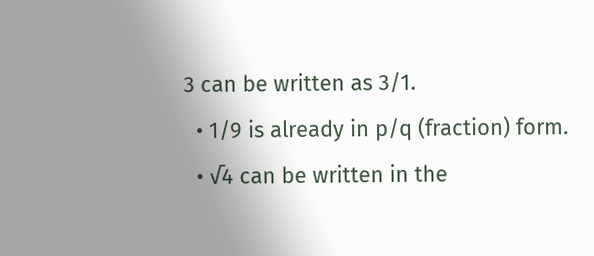3 can be written as 3/1.
  • 1/9 is already in p/q (fraction) form.
  • √4 can be written in the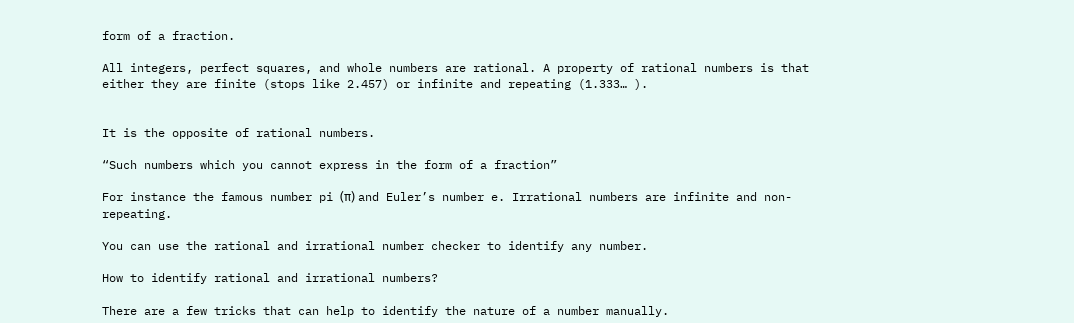form of a fraction.

All integers, perfect squares, and whole numbers are rational. A property of rational numbers is that either they are finite (stops like 2.457) or infinite and repeating (1.333… ).


It is the opposite of rational numbers.

“Such numbers which you cannot express in the form of a fraction”

For instance the famous number pi (π) and Euler’s number e. Irrational numbers are infinite and non-repeating.

You can use the rational and irrational number checker to identify any number.

How to identify rational and irrational numbers?

There are a few tricks that can help to identify the nature of a number manually.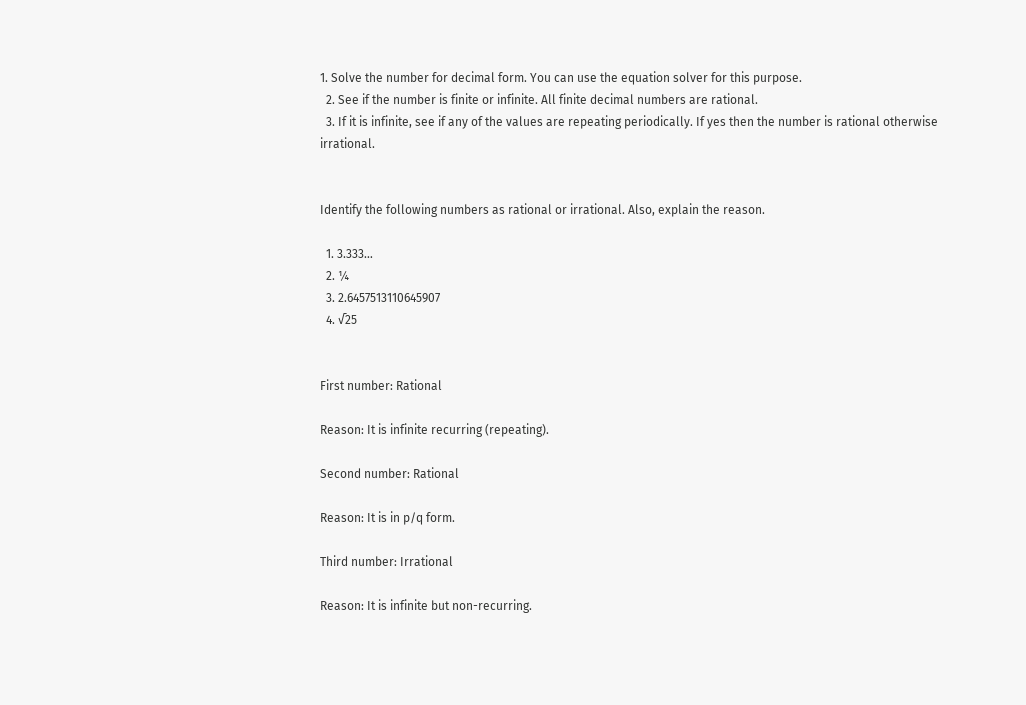1. Solve the number for decimal form. You can use the equation solver for this purpose.
  2. See if the number is finite or infinite. All finite decimal numbers are rational.
  3. If it is infinite, see if any of the values are repeating periodically. If yes then the number is rational otherwise irrational.


Identify the following numbers as rational or irrational. Also, explain the reason.

  1. 3.333…
  2. ¼
  3. 2.6457513110645907
  4. √25


First number: Rational

Reason: It is infinite recurring (repeating).

Second number: Rational

Reason: It is in p/q form.

Third number: Irrational

Reason: It is infinite but non-recurring.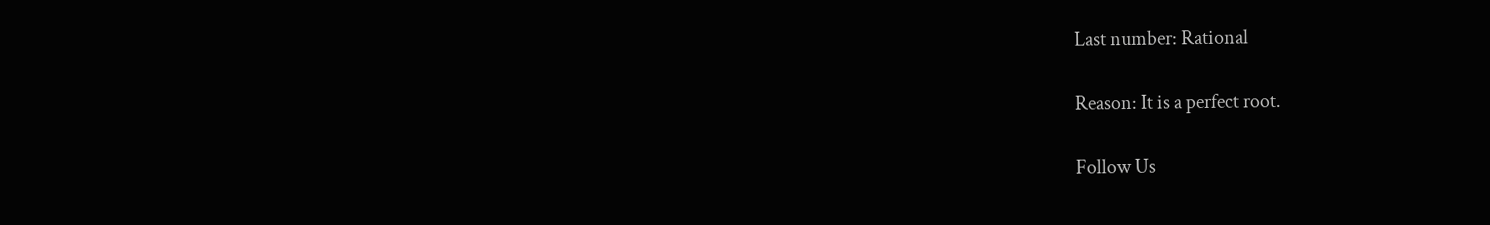Last number: Rational

Reason: It is a perfect root.

Follow Us